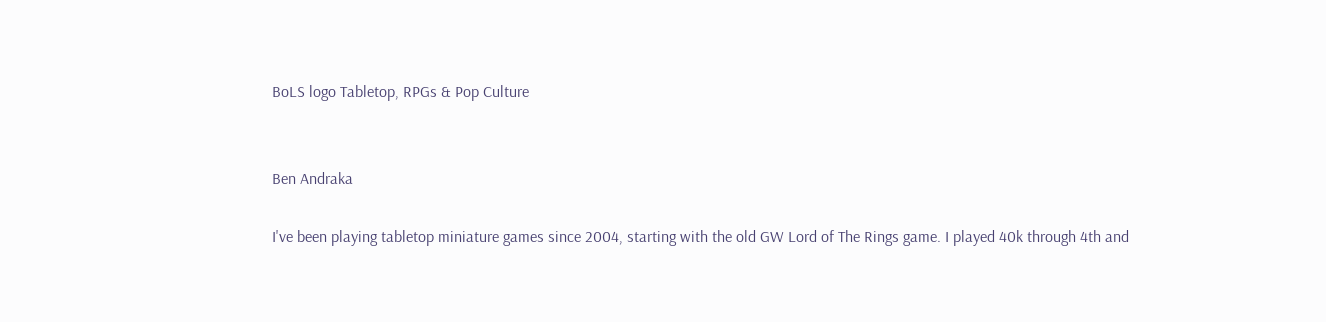BoLS logo Tabletop, RPGs & Pop Culture


Ben Andraka

I've been playing tabletop miniature games since 2004, starting with the old GW Lord of The Rings game. I played 40k through 4th and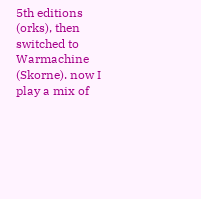5th editions (orks), then switched to Warmachine (Skorne). now I play a mix of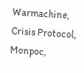Warmachine, Crisis Protocol, Monpoc,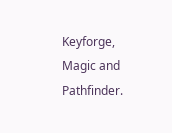Keyforge, Magic and Pathfinder.